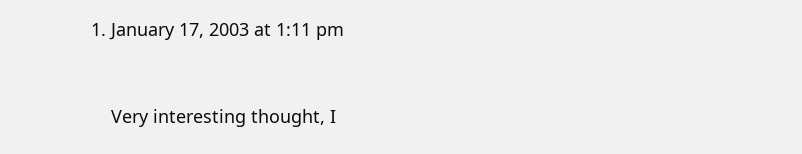1. January 17, 2003 at 1:11 pm


    Very interesting thought, I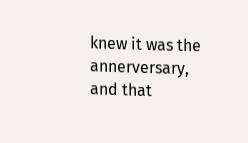knew it was the annerversary, and that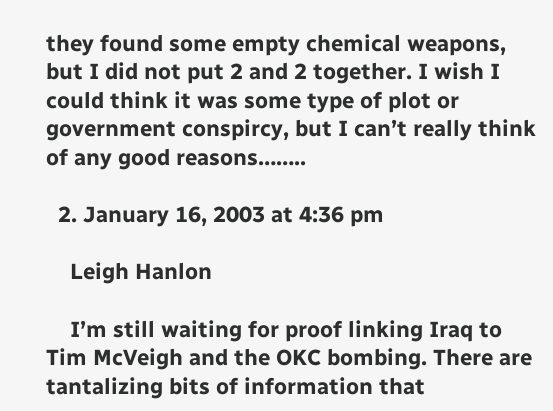they found some empty chemical weapons, but I did not put 2 and 2 together. I wish I could think it was some type of plot or government conspircy, but I can’t really think of any good reasons……..

  2. January 16, 2003 at 4:36 pm

    Leigh Hanlon

    I’m still waiting for proof linking Iraq to Tim McVeigh and the OKC bombing. There are tantalizing bits of information that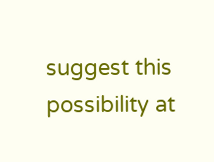suggest this possibility at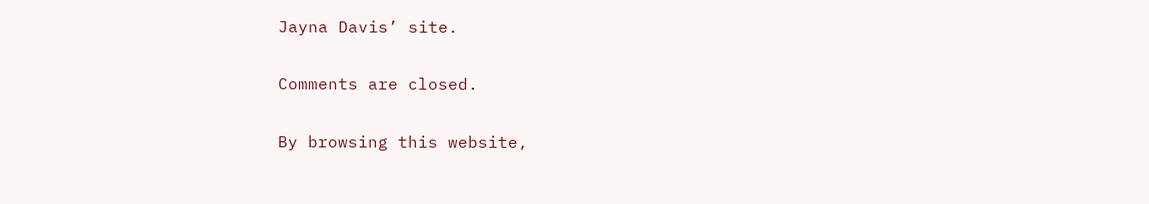Jayna Davis’ site.

Comments are closed.

By browsing this website,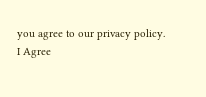you agree to our privacy policy.
I Agree